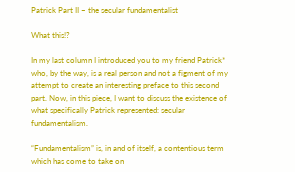Patrick Part II – the secular fundamentalist

What this!?

In my last column I introduced you to my friend Patrick* who, by the way, is a real person and not a figment of my attempt to create an interesting preface to this second part. Now, in this piece, I want to discuss the existence of what specifically Patrick represented: secular fundamentalism.

“Fundamentalism” is, in and of itself, a contentious term which has come to take on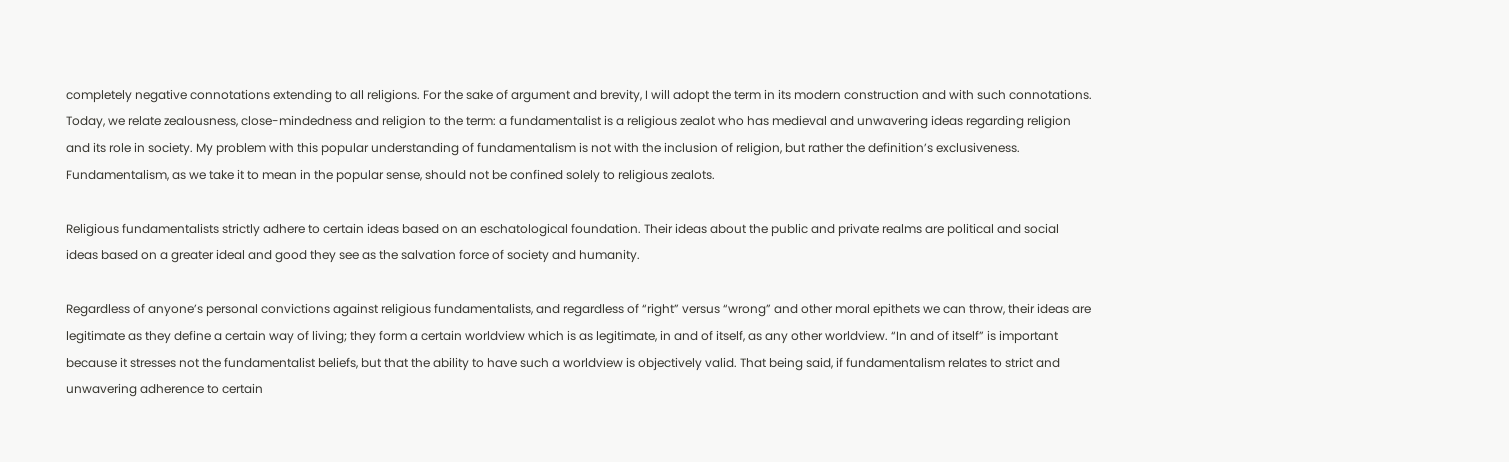completely negative connotations extending to all religions. For the sake of argument and brevity, I will adopt the term in its modern construction and with such connotations. Today, we relate zealousness, close-mindedness and religion to the term: a fundamentalist is a religious zealot who has medieval and unwavering ideas regarding religion and its role in society. My problem with this popular understanding of fundamentalism is not with the inclusion of religion, but rather the definition’s exclusiveness. Fundamentalism, as we take it to mean in the popular sense, should not be confined solely to religious zealots.

Religious fundamentalists strictly adhere to certain ideas based on an eschatological foundation. Their ideas about the public and private realms are political and social ideas based on a greater ideal and good they see as the salvation force of society and humanity.

Regardless of anyone’s personal convictions against religious fundamentalists, and regardless of “right” versus “wrong” and other moral epithets we can throw, their ideas are legitimate as they define a certain way of living; they form a certain worldview which is as legitimate, in and of itself, as any other worldview. “In and of itself” is important because it stresses not the fundamentalist beliefs, but that the ability to have such a worldview is objectively valid. That being said, if fundamentalism relates to strict and unwavering adherence to certain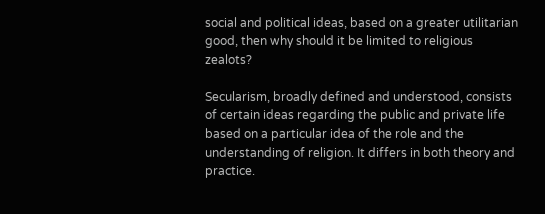social and political ideas, based on a greater utilitarian good, then why should it be limited to religious zealots?

Secularism, broadly defined and understood, consists of certain ideas regarding the public and private life based on a particular idea of the role and the understanding of religion. It differs in both theory and practice.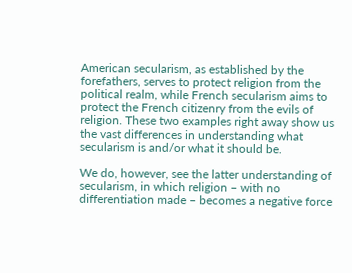American secularism, as established by the forefathers, serves to protect religion from the political realm, while French secularism aims to protect the French citizenry from the evils of religion. These two examples right away show us the vast differences in understanding what secularism is and/or what it should be.

We do, however, see the latter understanding of secularism, in which religion – with no differentiation made – becomes a negative force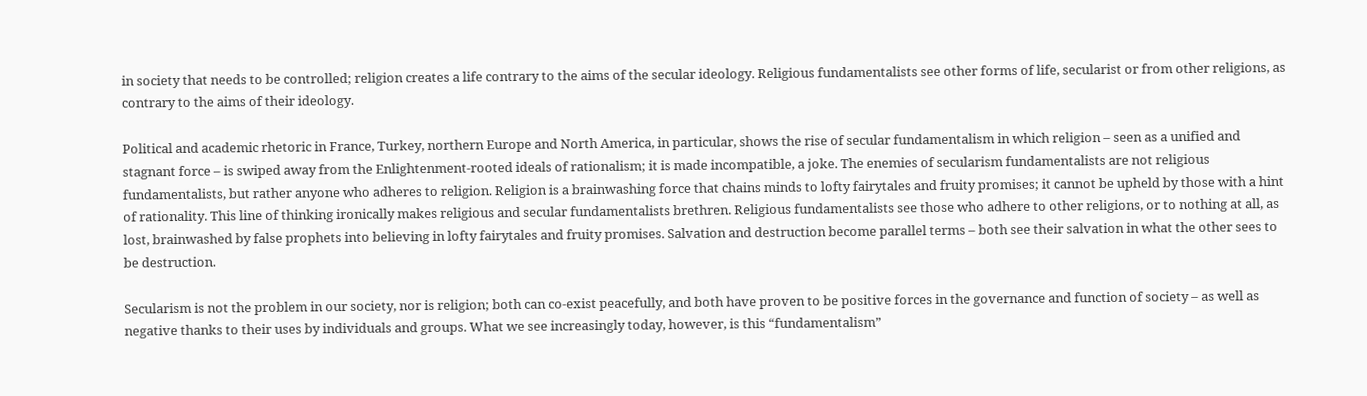in society that needs to be controlled; religion creates a life contrary to the aims of the secular ideology. Religious fundamentalists see other forms of life, secularist or from other religions, as contrary to the aims of their ideology.

Political and academic rhetoric in France, Turkey, northern Europe and North America, in particular, shows the rise of secular fundamentalism in which religion – seen as a unified and stagnant force – is swiped away from the Enlightenment-rooted ideals of rationalism; it is made incompatible, a joke. The enemies of secularism fundamentalists are not religious fundamentalists, but rather anyone who adheres to religion. Religion is a brainwashing force that chains minds to lofty fairytales and fruity promises; it cannot be upheld by those with a hint of rationality. This line of thinking ironically makes religious and secular fundamentalists brethren. Religious fundamentalists see those who adhere to other religions, or to nothing at all, as lost, brainwashed by false prophets into believing in lofty fairytales and fruity promises. Salvation and destruction become parallel terms – both see their salvation in what the other sees to be destruction.

Secularism is not the problem in our society, nor is religion; both can co-exist peacefully, and both have proven to be positive forces in the governance and function of society – as well as negative thanks to their uses by individuals and groups. What we see increasingly today, however, is this “fundamentalism”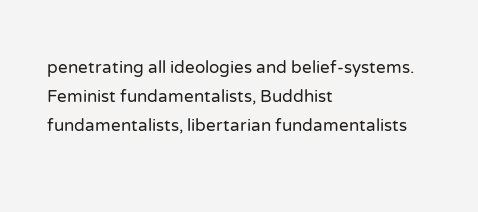penetrating all ideologies and belief-systems. Feminist fundamentalists, Buddhist fundamentalists, libertarian fundamentalists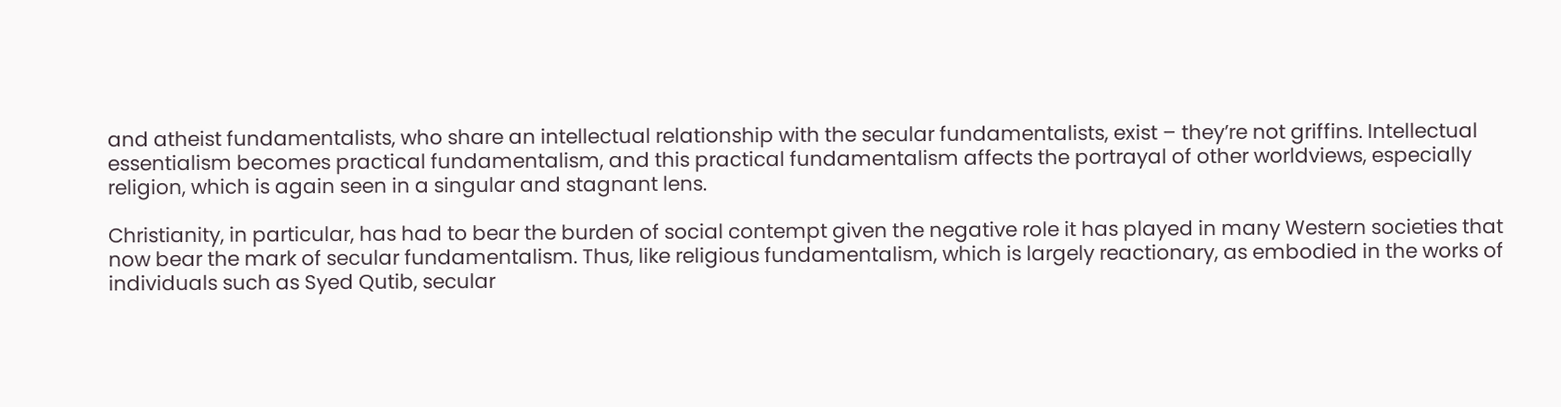and atheist fundamentalists, who share an intellectual relationship with the secular fundamentalists, exist – they’re not griffins. Intellectual essentialism becomes practical fundamentalism, and this practical fundamentalism affects the portrayal of other worldviews, especially religion, which is again seen in a singular and stagnant lens.

Christianity, in particular, has had to bear the burden of social contempt given the negative role it has played in many Western societies that now bear the mark of secular fundamentalism. Thus, like religious fundamentalism, which is largely reactionary, as embodied in the works of individuals such as Syed Qutib, secular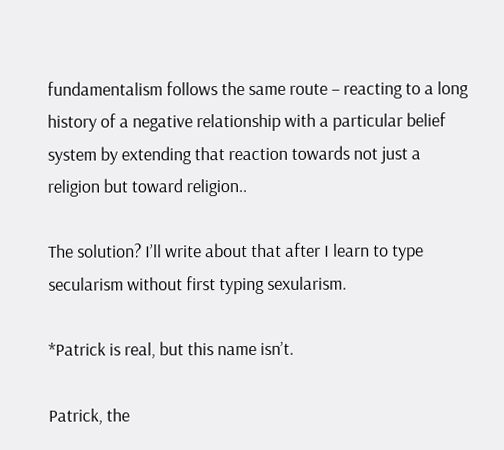fundamentalism follows the same route – reacting to a long history of a negative relationship with a particular belief system by extending that reaction towards not just a religion but toward religion..

The solution? I’ll write about that after I learn to type secularism without first typing sexularism.

*Patrick is real, but this name isn’t.

Patrick, the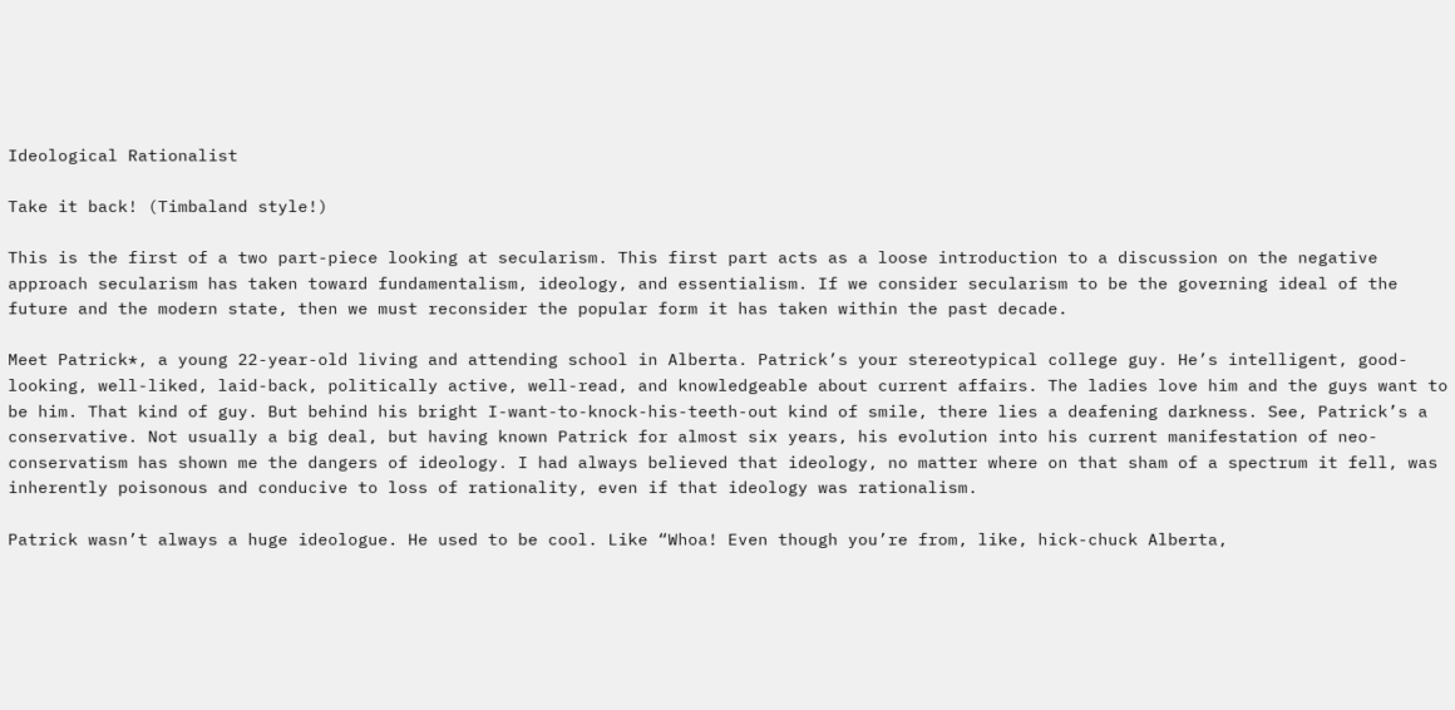Ideological Rationalist

Take it back! (Timbaland style!)

This is the first of a two part-piece looking at secularism. This first part acts as a loose introduction to a discussion on the negative approach secularism has taken toward fundamentalism, ideology, and essentialism. If we consider secularism to be the governing ideal of the future and the modern state, then we must reconsider the popular form it has taken within the past decade.

Meet Patrick*, a young 22-year-old living and attending school in Alberta. Patrick’s your stereotypical college guy. He’s intelligent, good-looking, well-liked, laid-back, politically active, well-read, and knowledgeable about current affairs. The ladies love him and the guys want to be him. That kind of guy. But behind his bright I-want-to-knock-his-teeth-out kind of smile, there lies a deafening darkness. See, Patrick’s a conservative. Not usually a big deal, but having known Patrick for almost six years, his evolution into his current manifestation of neo-conservatism has shown me the dangers of ideology. I had always believed that ideology, no matter where on that sham of a spectrum it fell, was inherently poisonous and conducive to loss of rationality, even if that ideology was rationalism.

Patrick wasn’t always a huge ideologue. He used to be cool. Like “Whoa! Even though you’re from, like, hick-chuck Alberta,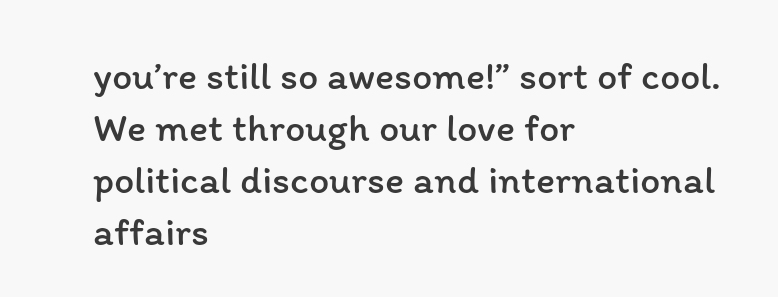you’re still so awesome!” sort of cool. We met through our love for political discourse and international affairs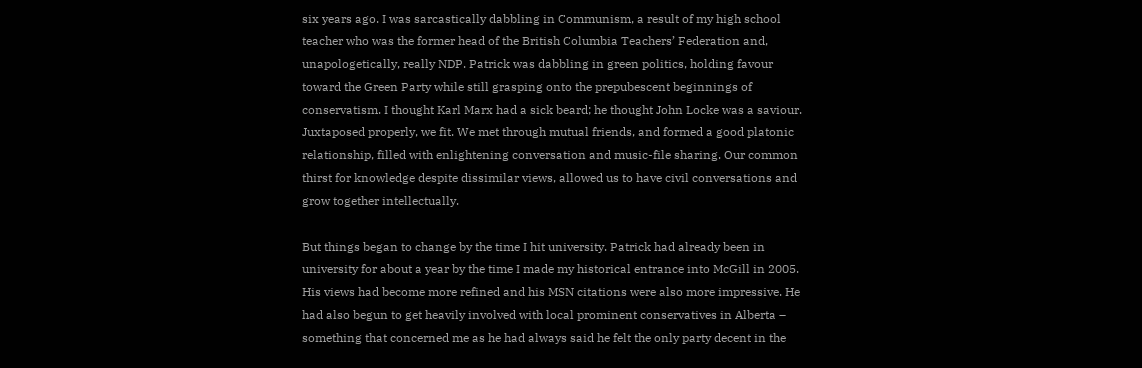six years ago. I was sarcastically dabbling in Communism, a result of my high school teacher who was the former head of the British Columbia Teachers’ Federation and, unapologetically, really NDP. Patrick was dabbling in green politics, holding favour toward the Green Party while still grasping onto the prepubescent beginnings of conservatism. I thought Karl Marx had a sick beard; he thought John Locke was a saviour. Juxtaposed properly, we fit. We met through mutual friends, and formed a good platonic relationship, filled with enlightening conversation and music-file sharing. Our common thirst for knowledge despite dissimilar views, allowed us to have civil conversations and grow together intellectually.

But things began to change by the time I hit university. Patrick had already been in university for about a year by the time I made my historical entrance into McGill in 2005. His views had become more refined and his MSN citations were also more impressive. He had also begun to get heavily involved with local prominent conservatives in Alberta – something that concerned me as he had always said he felt the only party decent in the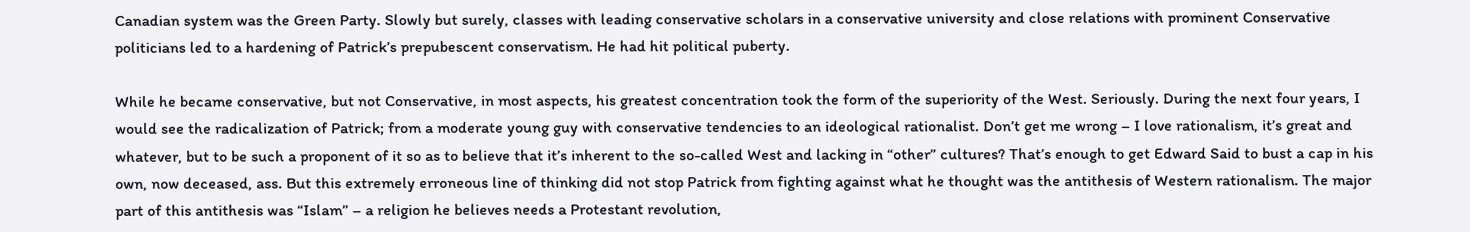Canadian system was the Green Party. Slowly but surely, classes with leading conservative scholars in a conservative university and close relations with prominent Conservative politicians led to a hardening of Patrick’s prepubescent conservatism. He had hit political puberty.

While he became conservative, but not Conservative, in most aspects, his greatest concentration took the form of the superiority of the West. Seriously. During the next four years, I would see the radicalization of Patrick; from a moderate young guy with conservative tendencies to an ideological rationalist. Don’t get me wrong – I love rationalism, it’s great and whatever, but to be such a proponent of it so as to believe that it’s inherent to the so-called West and lacking in “other” cultures? That’s enough to get Edward Said to bust a cap in his own, now deceased, ass. But this extremely erroneous line of thinking did not stop Patrick from fighting against what he thought was the antithesis of Western rationalism. The major part of this antithesis was “Islam” – a religion he believes needs a Protestant revolution,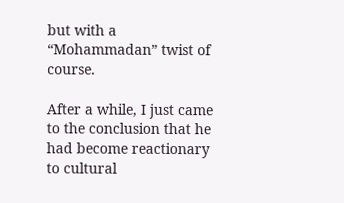but with a “Mohammadan” twist of course.

After a while, I just came to the conclusion that he had become reactionary to cultural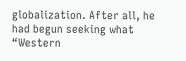globalization. After all, he had begun seeking what “Western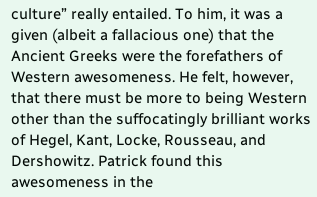culture” really entailed. To him, it was a given (albeit a fallacious one) that the Ancient Greeks were the forefathers of Western awesomeness. He felt, however, that there must be more to being Western other than the suffocatingly brilliant works of Hegel, Kant, Locke, Rousseau, and Dershowitz. Patrick found this awesomeness in the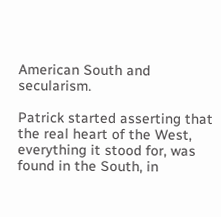American South and secularism.

Patrick started asserting that the real heart of the West, everything it stood for, was found in the South, in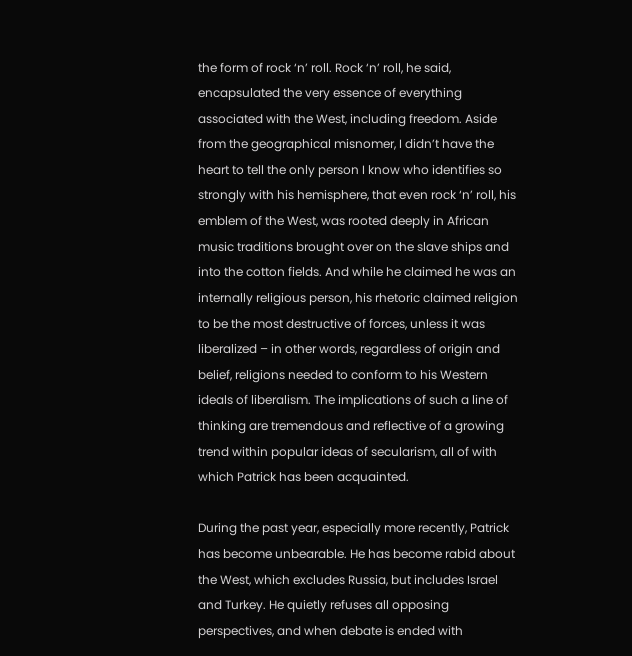the form of rock ‘n’ roll. Rock ‘n’ roll, he said, encapsulated the very essence of everything associated with the West, including freedom. Aside from the geographical misnomer, I didn’t have the heart to tell the only person I know who identifies so strongly with his hemisphere, that even rock ‘n’ roll, his emblem of the West, was rooted deeply in African music traditions brought over on the slave ships and into the cotton fields. And while he claimed he was an internally religious person, his rhetoric claimed religion to be the most destructive of forces, unless it was liberalized – in other words, regardless of origin and belief, religions needed to conform to his Western ideals of liberalism. The implications of such a line of thinking are tremendous and reflective of a growing trend within popular ideas of secularism, all of with which Patrick has been acquainted.

During the past year, especially more recently, Patrick has become unbearable. He has become rabid about the West, which excludes Russia, but includes Israel and Turkey. He quietly refuses all opposing perspectives, and when debate is ended with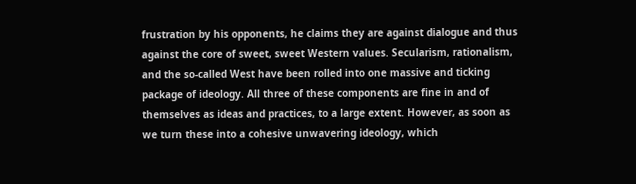frustration by his opponents, he claims they are against dialogue and thus against the core of sweet, sweet Western values. Secularism, rationalism, and the so-called West have been rolled into one massive and ticking package of ideology. All three of these components are fine in and of themselves as ideas and practices, to a large extent. However, as soon as we turn these into a cohesive unwavering ideology, which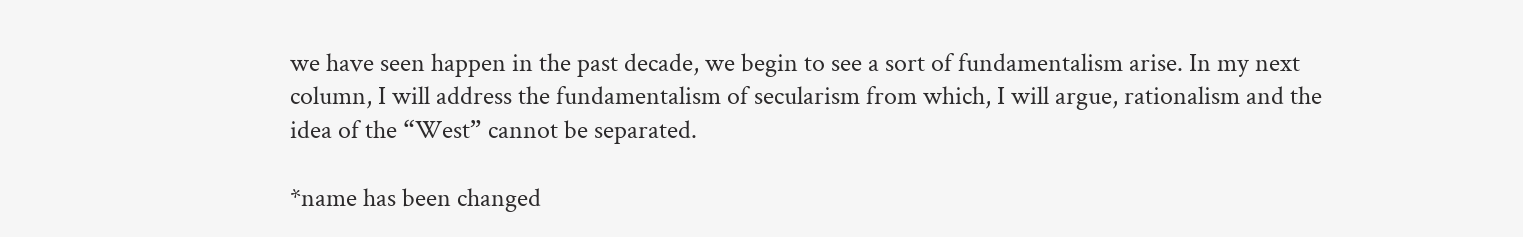we have seen happen in the past decade, we begin to see a sort of fundamentalism arise. In my next column, I will address the fundamentalism of secularism from which, I will argue, rationalism and the idea of the “West” cannot be separated.

*name has been changed